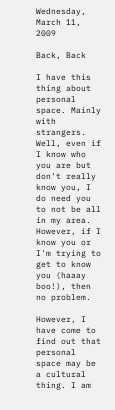Wednesday, March 11, 2009

Back, Back

I have this thing about personal space. Mainly with strangers. Well, even if I know who you are but don't really know you, I do need you to not be all in my area. However, if I know you or I'm trying to get to know you (haaay boo!), then no problem.

However, I have come to find out that personal space may be a cultural thing. I am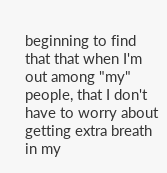beginning to find that that when I'm out among "my" people, that I don't have to worry about getting extra breath in my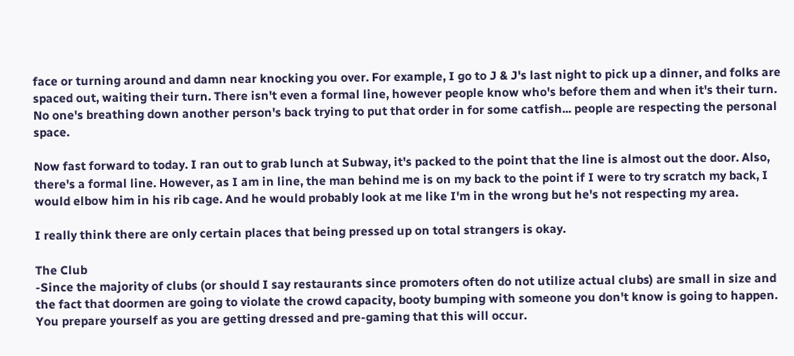face or turning around and damn near knocking you over. For example, I go to J & J's last night to pick up a dinner, and folks are spaced out, waiting their turn. There isn't even a formal line, however people know who's before them and when it's their turn. No one's breathing down another person's back trying to put that order in for some catfish... people are respecting the personal space.

Now fast forward to today. I ran out to grab lunch at Subway, it's packed to the point that the line is almost out the door. Also, there's a formal line. However, as I am in line, the man behind me is on my back to the point if I were to try scratch my back, I would elbow him in his rib cage. And he would probably look at me like I'm in the wrong but he's not respecting my area.

I really think there are only certain places that being pressed up on total strangers is okay.

The Club
-Since the majority of clubs (or should I say restaurants since promoters often do not utilize actual clubs) are small in size and the fact that doormen are going to violate the crowd capacity, booty bumping with someone you don't know is going to happen. You prepare yourself as you are getting dressed and pre-gaming that this will occur.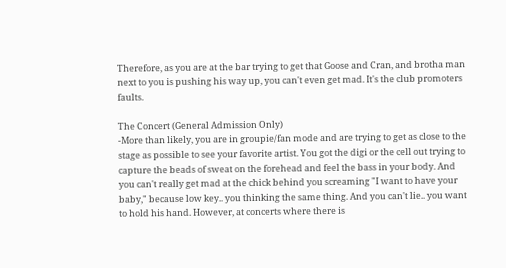Therefore, as you are at the bar trying to get that Goose and Cran, and brotha man next to you is pushing his way up, you can't even get mad. It's the club promoters faults.

The Concert (General Admission Only)
-More than likely, you are in groupie/fan mode and are trying to get as close to the stage as possible to see your favorite artist. You got the digi or the cell out trying to capture the beads of sweat on the forehead and feel the bass in your body. And you can't really get mad at the chick behind you screaming "I want to have your baby," because low key.. you thinking the same thing. And you can't lie.. you want to hold his hand. However, at concerts where there is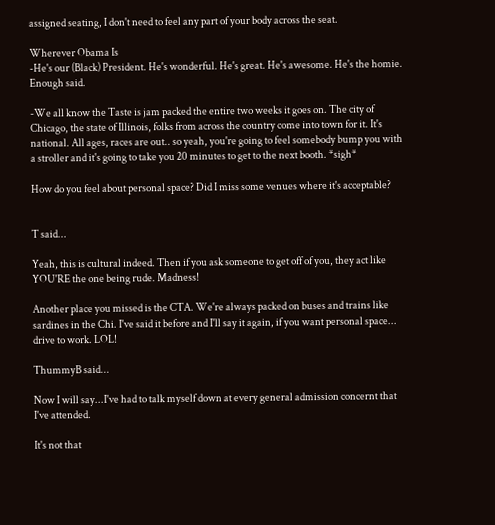assigned seating, I don't need to feel any part of your body across the seat.

Wherever Obama Is
-He's our (Black) President. He's wonderful. He's great. He's awesome. He's the homie. Enough said.

-We all know the Taste is jam packed the entire two weeks it goes on. The city of Chicago, the state of Illinois, folks from across the country come into town for it. It's national. All ages, races are out.. so yeah, you're going to feel somebody bump you with a stroller and it's going to take you 20 minutes to get to the next booth. *sigh*

How do you feel about personal space? Did I miss some venues where it's acceptable?


T said...

Yeah, this is cultural indeed. Then if you ask someone to get off of you, they act like YOU'RE the one being rude. Madness!

Another place you missed is the CTA. We're always packed on buses and trains like sardines in the Chi. I've said it before and I'll say it again, if you want personal space... drive to work. LOL!

ThummyB said...

Now I will say...I've had to talk myself down at every general admission concernt that I've attended.

It's not that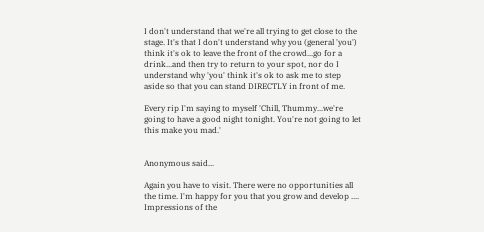I don't understand that we're all trying to get close to the stage. It's that I don't understand why you (general 'you') think it's ok to leave the front of the crowd...go for a drink...and then try to return to your spot, nor do I understand why 'you' think it's ok to ask me to step aside so that you can stand DIRECTLY in front of me.

Every rip I'm saying to myself 'Chill, Thummy...we're going to have a good night tonight. You're not going to let this make you mad.'


Anonymous said...

Again you have to visit. There were no opportunities all the time. I'm happy for you that you grow and develop .... Impressions of the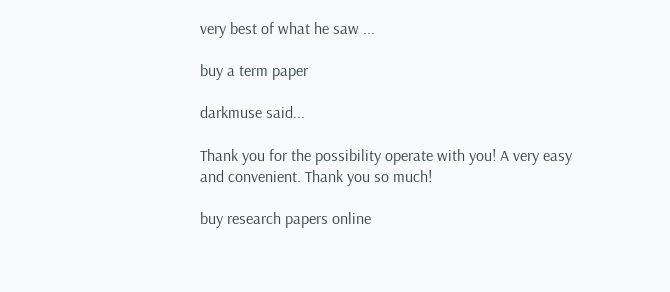very best of what he saw ...

buy a term paper

darkmuse said...

Thank you for the possibility operate with you! A very easy and convenient. Thank you so much!

buy research papers online